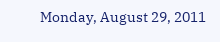Monday, August 29, 2011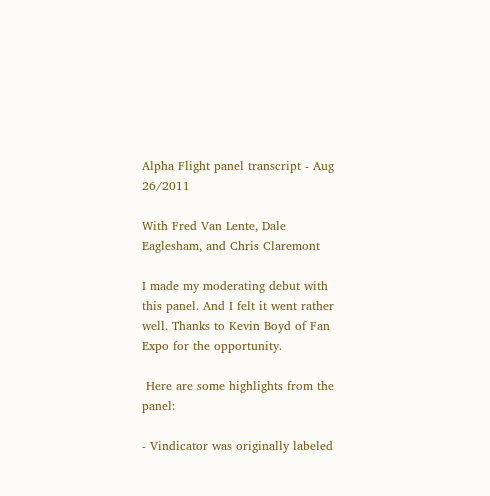Alpha Flight panel transcript - Aug 26/2011

With Fred Van Lente, Dale Eaglesham, and Chris Claremont

I made my moderating debut with this panel. And I felt it went rather well. Thanks to Kevin Boyd of Fan Expo for the opportunity.

 Here are some highlights from the panel:

- Vindicator was originally labeled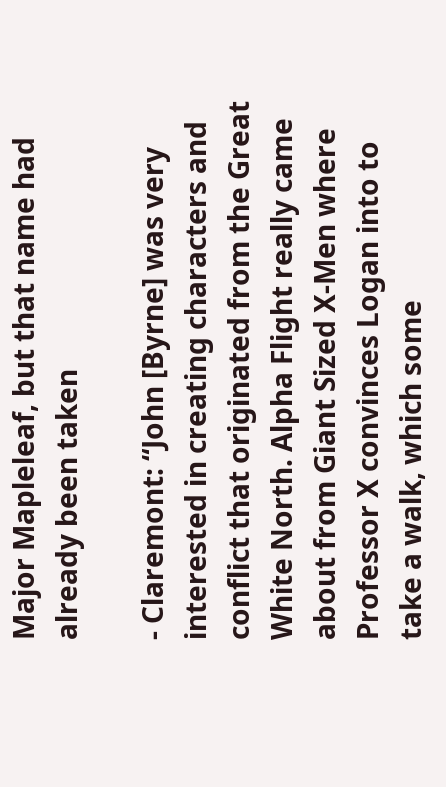Major Mapleleaf, but that name had already been taken

- Claremont: “John [Byrne] was very interested in creating characters and conflict that originated from the Great White North. Alpha Flight really came about from Giant Sized X-Men where Professor X convinces Logan into to take a walk, which some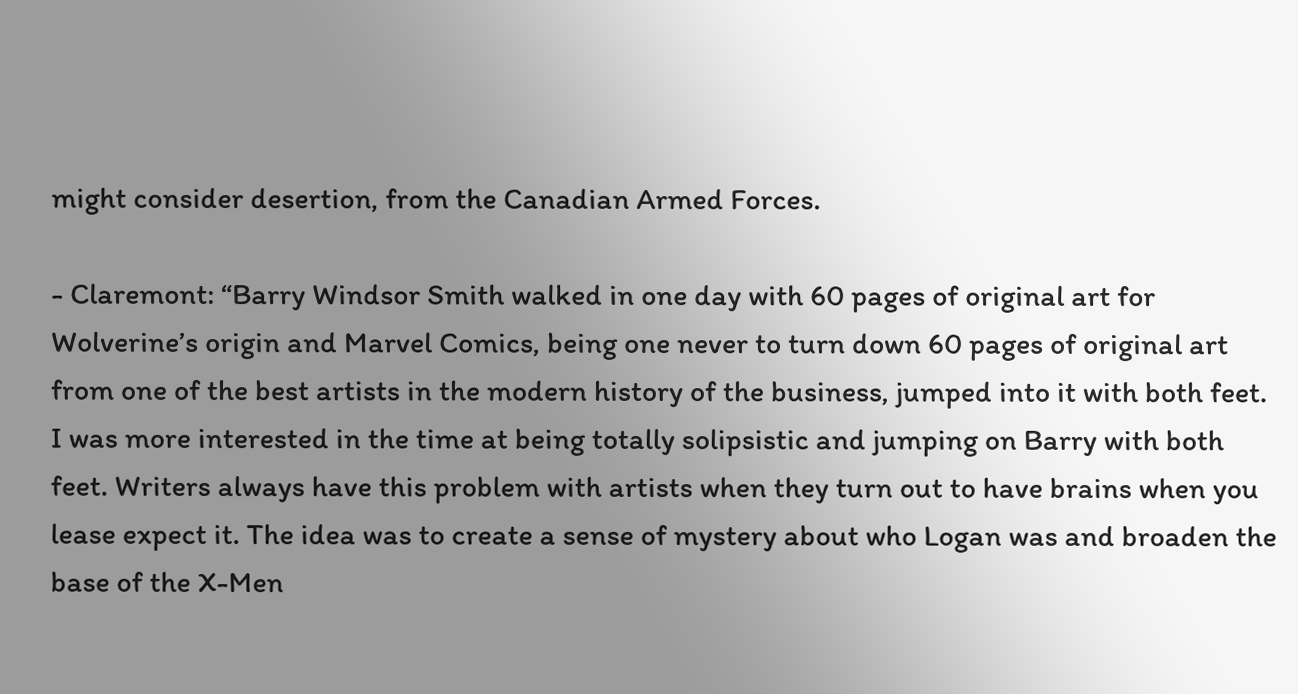might consider desertion, from the Canadian Armed Forces.

- Claremont: “Barry Windsor Smith walked in one day with 60 pages of original art for Wolverine’s origin and Marvel Comics, being one never to turn down 60 pages of original art from one of the best artists in the modern history of the business, jumped into it with both feet. I was more interested in the time at being totally solipsistic and jumping on Barry with both feet. Writers always have this problem with artists when they turn out to have brains when you lease expect it. The idea was to create a sense of mystery about who Logan was and broaden the base of the X-Men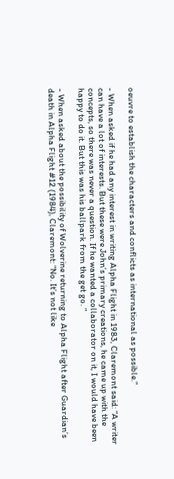oeuvre to establish the characters and conflicts as international as possible.”

- When asked if he had any interest in writing Alpha Flight in 1983, Claremont said: “A writer can have a lot of interests. But these were John’s primary creations, he came up with the concepts, so there was never a question. If he wanted a collaborator on it, I would have been happy to do it. But this was his ballpark from the get go. ”

- When asked about the possibility of Wolverine returning to Alpha Flight after Guardian’s death in Alpha Flight #12 (1984), Claremont: “No. It’s not like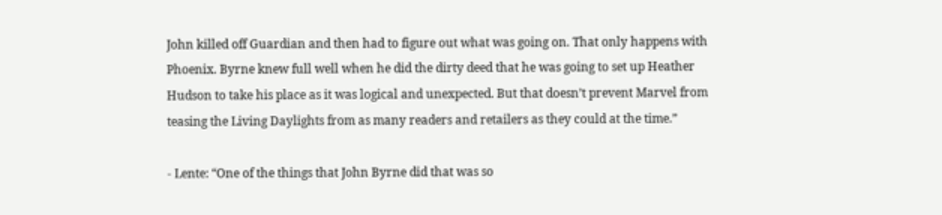John killed off Guardian and then had to figure out what was going on. That only happens with Phoenix. Byrne knew full well when he did the dirty deed that he was going to set up Heather Hudson to take his place as it was logical and unexpected. But that doesn’t prevent Marvel from teasing the Living Daylights from as many readers and retailers as they could at the time.”

- Lente: “One of the things that John Byrne did that was so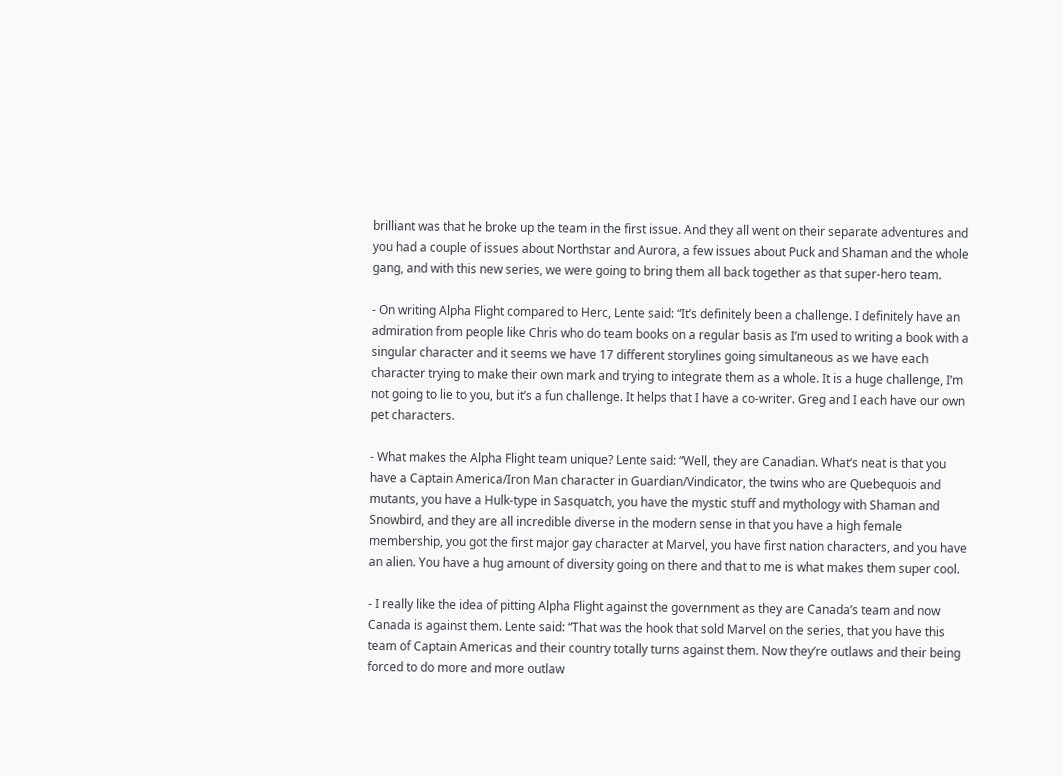brilliant was that he broke up the team in the first issue. And they all went on their separate adventures and you had a couple of issues about Northstar and Aurora, a few issues about Puck and Shaman and the whole gang, and with this new series, we were going to bring them all back together as that super-hero team.

- On writing Alpha Flight compared to Herc, Lente said: “It’s definitely been a challenge. I definitely have an admiration from people like Chris who do team books on a regular basis as I’m used to writing a book with a singular character and it seems we have 17 different storylines going simultaneous as we have each character trying to make their own mark and trying to integrate them as a whole. It is a huge challenge, I’m not going to lie to you, but it’s a fun challenge. It helps that I have a co-writer. Greg and I each have our own pet characters.

- What makes the Alpha Flight team unique? Lente said: “Well, they are Canadian. What’s neat is that you have a Captain America/Iron Man character in Guardian/Vindicator, the twins who are Quebequois and mutants, you have a Hulk-type in Sasquatch, you have the mystic stuff and mythology with Shaman and Snowbird, and they are all incredible diverse in the modern sense in that you have a high female membership, you got the first major gay character at Marvel, you have first nation characters, and you have an alien. You have a hug amount of diversity going on there and that to me is what makes them super cool.

- I really like the idea of pitting Alpha Flight against the government as they are Canada’s team and now Canada is against them. Lente said: “That was the hook that sold Marvel on the series, that you have this team of Captain Americas and their country totally turns against them. Now they’re outlaws and their being forced to do more and more outlaw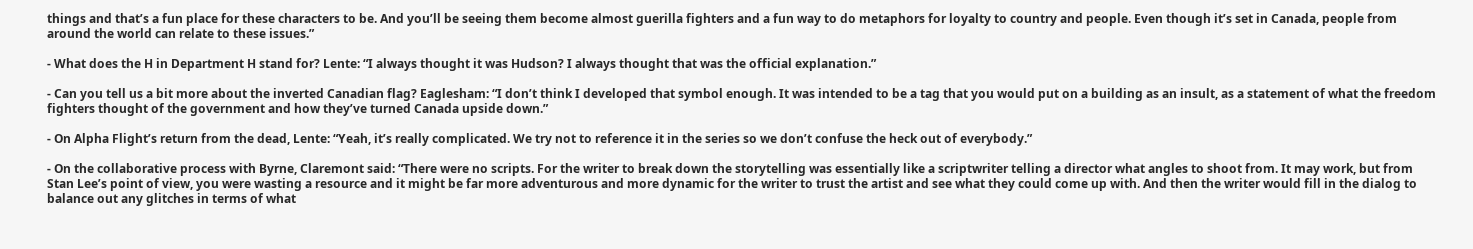things and that’s a fun place for these characters to be. And you’ll be seeing them become almost guerilla fighters and a fun way to do metaphors for loyalty to country and people. Even though it’s set in Canada, people from around the world can relate to these issues.”

- What does the H in Department H stand for? Lente: “I always thought it was Hudson? I always thought that was the official explanation.”

- Can you tell us a bit more about the inverted Canadian flag? Eaglesham: “I don’t think I developed that symbol enough. It was intended to be a tag that you would put on a building as an insult, as a statement of what the freedom fighters thought of the government and how they’ve turned Canada upside down.”

- On Alpha Flight’s return from the dead, Lente: “Yeah, it’s really complicated. We try not to reference it in the series so we don’t confuse the heck out of everybody.”

- On the collaborative process with Byrne, Claremont said: “There were no scripts. For the writer to break down the storytelling was essentially like a scriptwriter telling a director what angles to shoot from. It may work, but from Stan Lee’s point of view, you were wasting a resource and it might be far more adventurous and more dynamic for the writer to trust the artist and see what they could come up with. And then the writer would fill in the dialog to balance out any glitches in terms of what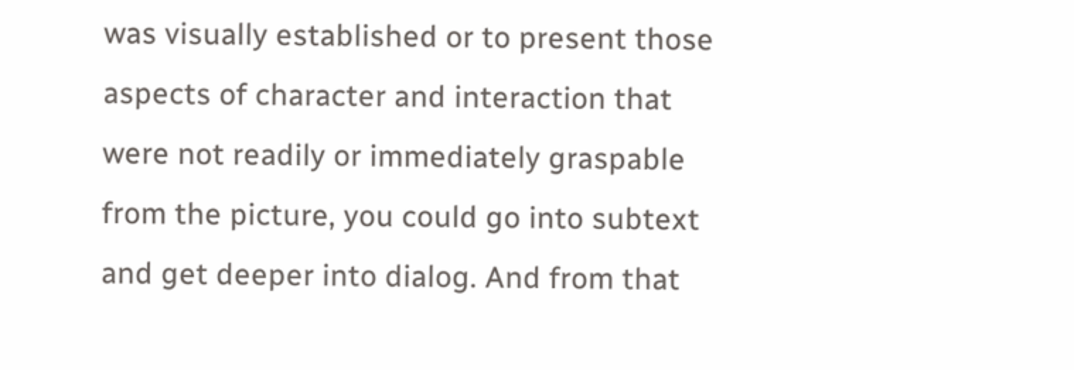was visually established or to present those aspects of character and interaction that were not readily or immediately graspable from the picture, you could go into subtext and get deeper into dialog. And from that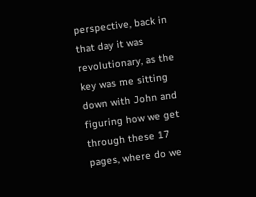perspective, back in that day it was revolutionary, as the key was me sitting down with John and figuring how we get through these 17 pages, where do we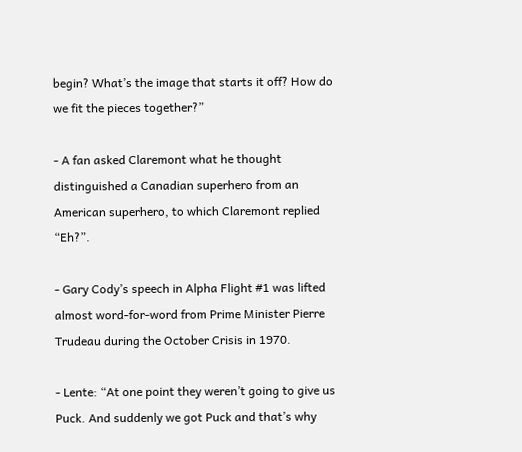begin? What’s the image that starts it off? How do we fit the pieces together?”

- A fan asked Claremont what he thought distinguished a Canadian superhero from an American superhero, to which Claremont replied “Eh?”.

- Gary Cody’s speech in Alpha Flight #1 was lifted almost word-for-word from Prime Minister Pierre Trudeau during the October Crisis in 1970.

- Lente: “At one point they weren’t going to give us Puck. And suddenly we got Puck and that’s why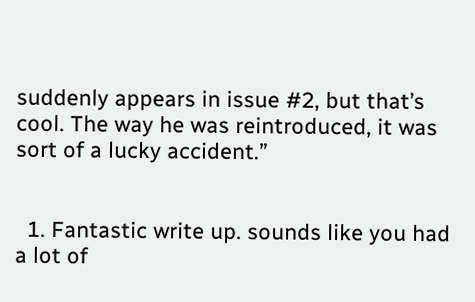suddenly appears in issue #2, but that’s cool. The way he was reintroduced, it was sort of a lucky accident.”


  1. Fantastic write up. sounds like you had a lot of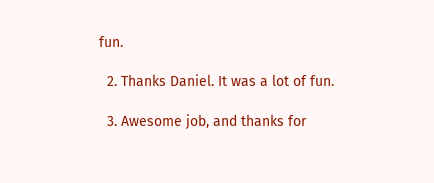fun.

  2. Thanks Daniel. It was a lot of fun.

  3. Awesome job, and thanks for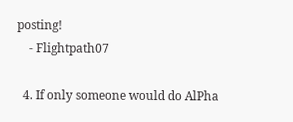posting!
    - Flightpath07

  4. If only someone would do AlPha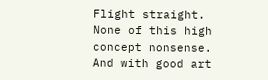Flight straight. None of this high concept nonsense. And with good art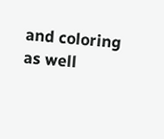and coloring as well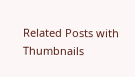Related Posts with Thumbnails